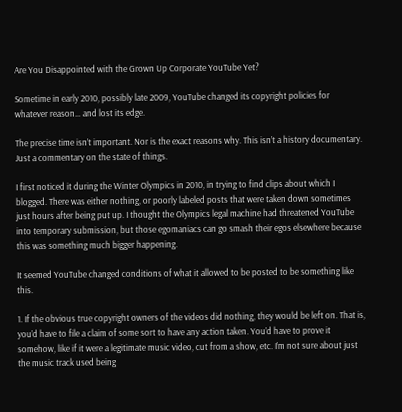Are You Disappointed with the Grown Up Corporate YouTube Yet?

Sometime in early 2010, possibly late 2009, YouTube changed its copyright policies for whatever reason… and lost its edge.

The precise time isn’t important. Nor is the exact reasons why. This isn’t a history documentary. Just a commentary on the state of things.

I first noticed it during the Winter Olympics in 2010, in trying to find clips about which I blogged. There was either nothing, or poorly labeled posts that were taken down sometimes just hours after being put up. I thought the Olympics legal machine had threatened YouTube into temporary submission, but those egomaniacs can go smash their egos elsewhere because this was something much bigger happening.

It seemed YouTube changed conditions of what it allowed to be posted to be something like this.

1. If the obvious true copyright owners of the videos did nothing, they would be left on. That is, you’d have to file a claim of some sort to have any action taken. You’d have to prove it somehow, like if it were a legitimate music video, cut from a show, etc. I’m not sure about just the music track used being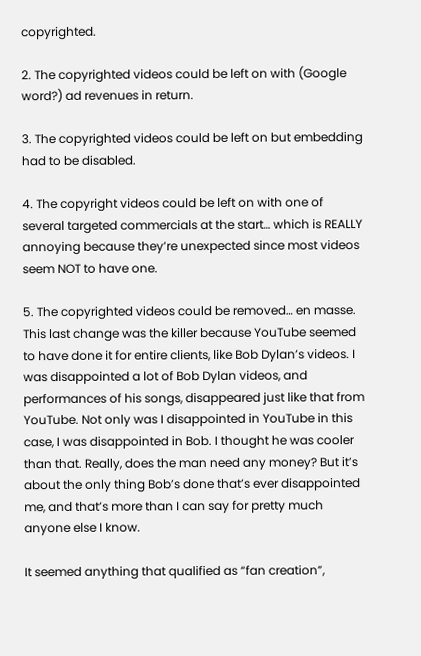copyrighted.

2. The copyrighted videos could be left on with (Google word?) ad revenues in return.

3. The copyrighted videos could be left on but embedding had to be disabled.

4. The copyright videos could be left on with one of several targeted commercials at the start… which is REALLY annoying because they’re unexpected since most videos seem NOT to have one.

5. The copyrighted videos could be removed… en masse. This last change was the killer because YouTube seemed to have done it for entire clients, like Bob Dylan’s videos. I was disappointed a lot of Bob Dylan videos, and performances of his songs, disappeared just like that from YouTube. Not only was I disappointed in YouTube in this case, I was disappointed in Bob. I thought he was cooler than that. Really, does the man need any money? But it’s about the only thing Bob’s done that’s ever disappointed me, and that’s more than I can say for pretty much anyone else I know.

It seemed anything that qualified as “fan creation”,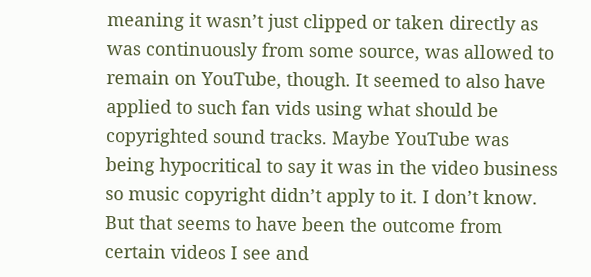meaning it wasn’t just clipped or taken directly as was continuously from some source, was allowed to remain on YouTube, though. It seemed to also have applied to such fan vids using what should be copyrighted sound tracks. Maybe YouTube was being hypocritical to say it was in the video business so music copyright didn’t apply to it. I don’t know.  But that seems to have been the outcome from certain videos I see and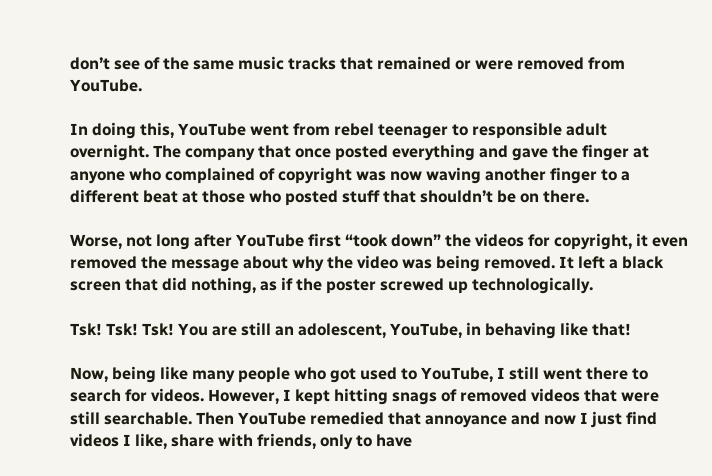don’t see of the same music tracks that remained or were removed from YouTube.

In doing this, YouTube went from rebel teenager to responsible adult overnight. The company that once posted everything and gave the finger at anyone who complained of copyright was now waving another finger to a different beat at those who posted stuff that shouldn’t be on there.

Worse, not long after YouTube first “took down” the videos for copyright, it even removed the message about why the video was being removed. It left a black screen that did nothing, as if the poster screwed up technologically.

Tsk! Tsk! Tsk! You are still an adolescent, YouTube, in behaving like that!

Now, being like many people who got used to YouTube, I still went there to search for videos. However, I kept hitting snags of removed videos that were still searchable. Then YouTube remedied that annoyance and now I just find videos I like, share with friends, only to have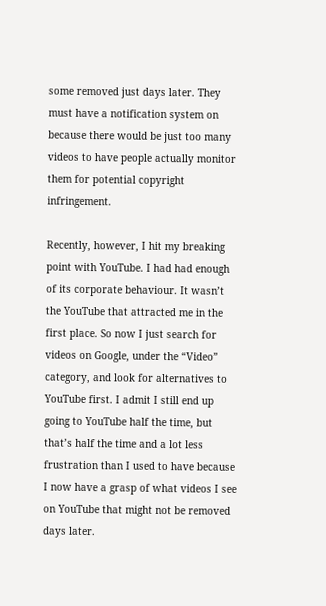some removed just days later. They must have a notification system on because there would be just too many videos to have people actually monitor them for potential copyright infringement.

Recently, however, I hit my breaking point with YouTube. I had had enough of its corporate behaviour. It wasn’t the YouTube that attracted me in the first place. So now I just search for videos on Google, under the “Video” category, and look for alternatives to YouTube first. I admit I still end up going to YouTube half the time, but that’s half the time and a lot less frustration than I used to have because I now have a grasp of what videos I see on YouTube that might not be removed days later.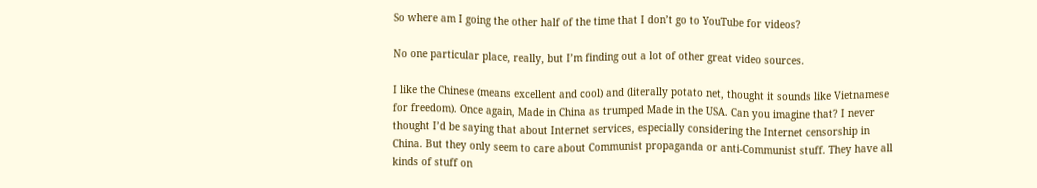So where am I going the other half of the time that I don’t go to YouTube for videos?

No one particular place, really, but I’m finding out a lot of other great video sources.

I like the Chinese (means excellent and cool) and (literally potato net, thought it sounds like Vietnamese for freedom). Once again, Made in China as trumped Made in the USA. Can you imagine that? I never thought I’d be saying that about Internet services, especially considering the Internet censorship in China. But they only seem to care about Communist propaganda or anti-Communist stuff. They have all kinds of stuff on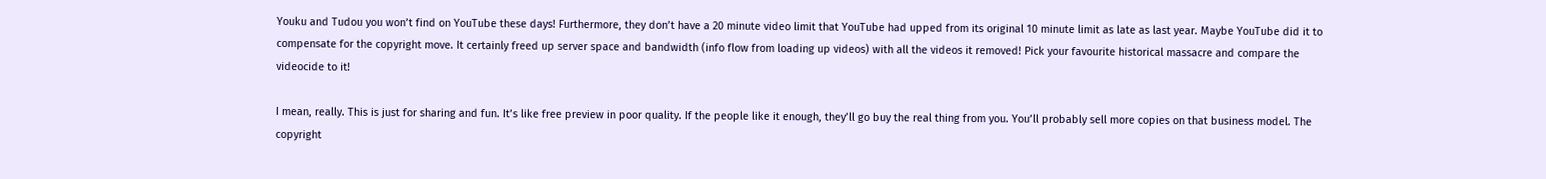Youku and Tudou you won’t find on YouTube these days! Furthermore, they don’t have a 20 minute video limit that YouTube had upped from its original 10 minute limit as late as last year. Maybe YouTube did it to compensate for the copyright move. It certainly freed up server space and bandwidth (info flow from loading up videos) with all the videos it removed! Pick your favourite historical massacre and compare the videocide to it!

I mean, really. This is just for sharing and fun. It’s like free preview in poor quality. If the people like it enough, they’ll go buy the real thing from you. You’ll probably sell more copies on that business model. The copyright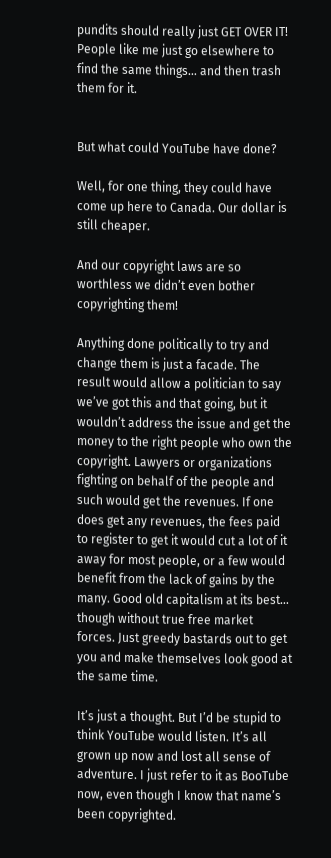pundits should really just GET OVER IT! People like me just go elsewhere to find the same things… and then trash them for it.


But what could YouTube have done?

Well, for one thing, they could have come up here to Canada. Our dollar is still cheaper.

And our copyright laws are so worthless we didn’t even bother copyrighting them!

Anything done politically to try and change them is just a facade. The result would allow a politician to say we’ve got this and that going, but it wouldn’t address the issue and get the money to the right people who own the copyright. Lawyers or organizations fighting on behalf of the people and such would get the revenues. If one does get any revenues, the fees paid to register to get it would cut a lot of it away for most people, or a few would benefit from the lack of gains by the many. Good old capitalism at its best… though without true free market forces. Just greedy bastards out to get you and make themselves look good at the same time.

It’s just a thought. But I’d be stupid to think YouTube would listen. It’s all grown up now and lost all sense of adventure. I just refer to it as BooTube now, even though I know that name’s been copyrighted.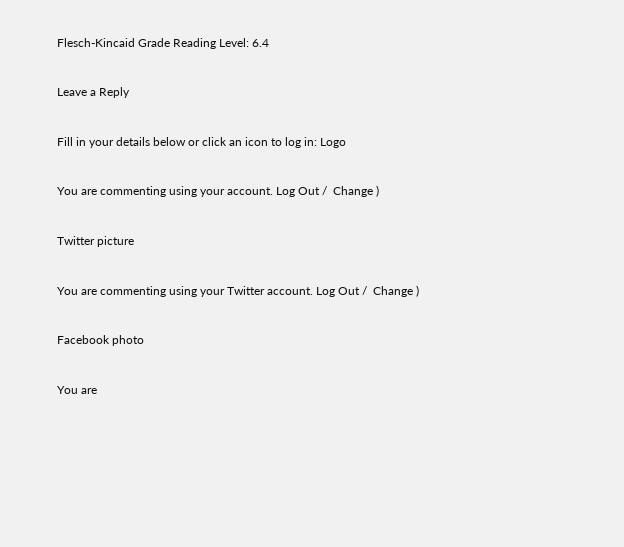Flesch-Kincaid Grade Reading Level: 6.4

Leave a Reply

Fill in your details below or click an icon to log in: Logo

You are commenting using your account. Log Out /  Change )

Twitter picture

You are commenting using your Twitter account. Log Out /  Change )

Facebook photo

You are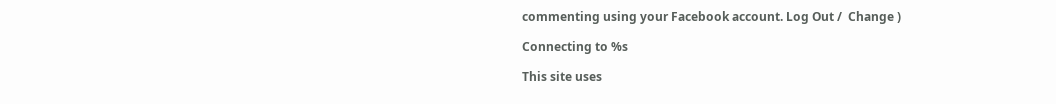commenting using your Facebook account. Log Out /  Change )

Connecting to %s

This site uses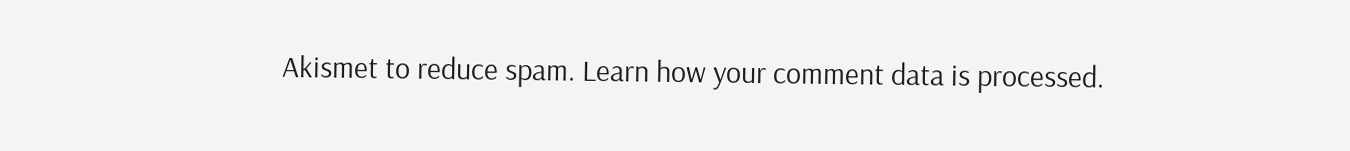Akismet to reduce spam. Learn how your comment data is processed.